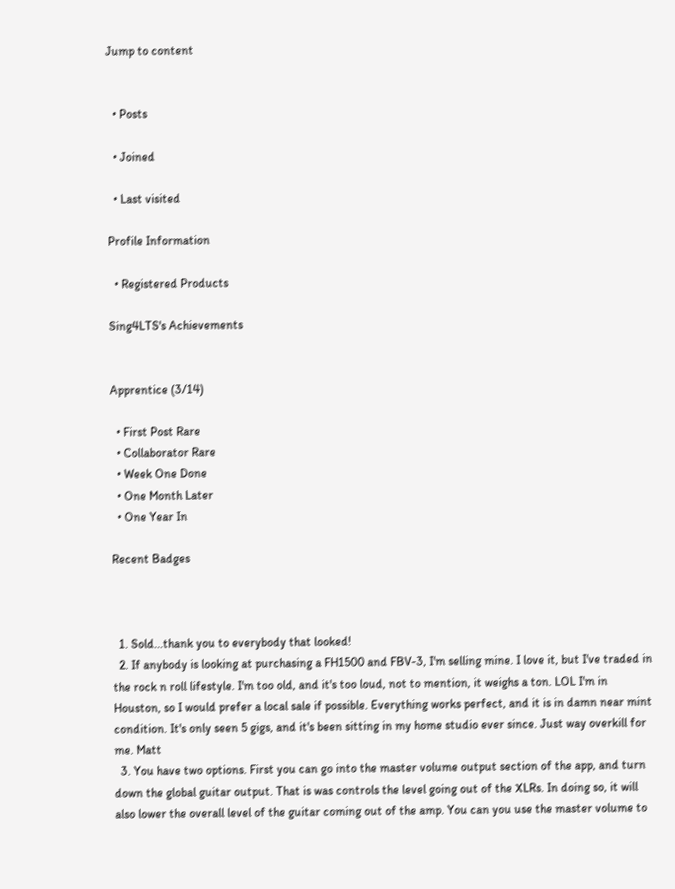Jump to content


  • Posts

  • Joined

  • Last visited

Profile Information

  • Registered Products

Sing4LTS's Achievements


Apprentice (3/14)

  • First Post Rare
  • Collaborator Rare
  • Week One Done
  • One Month Later
  • One Year In

Recent Badges



  1. Sold...thank you to everybody that looked!
  2. If anybody is looking at purchasing a FH1500 and FBV-3, I'm selling mine. I love it, but I've traded in the rock n roll lifestyle. I'm too old, and it's too loud, not to mention, it weighs a ton. LOL I'm in Houston, so I would prefer a local sale if possible. Everything works perfect, and it is in damn near mint condition. It's only seen 5 gigs, and it's been sitting in my home studio ever since. Just way overkill for me. Matt
  3. You have two options. First you can go into the master volume output section of the app, and turn down the global guitar output. That is was controls the level going out of the XLRs. In doing so, it will also lower the overall level of the guitar coming out of the amp. You can you use the master volume to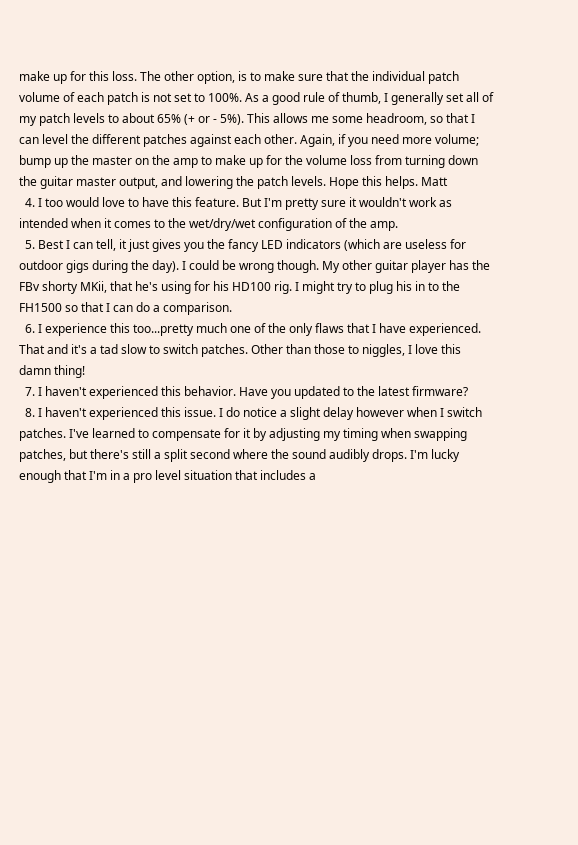make up for this loss. The other option, is to make sure that the individual patch volume of each patch is not set to 100%. As a good rule of thumb, I generally set all of my patch levels to about 65% (+ or - 5%). This allows me some headroom, so that I can level the different patches against each other. Again, if you need more volume; bump up the master on the amp to make up for the volume loss from turning down the guitar master output, and lowering the patch levels. Hope this helps. Matt
  4. I too would love to have this feature. But I'm pretty sure it wouldn't work as intended when it comes to the wet/dry/wet configuration of the amp.
  5. Best I can tell, it just gives you the fancy LED indicators (which are useless for outdoor gigs during the day). I could be wrong though. My other guitar player has the FBv shorty MKii, that he's using for his HD100 rig. I might try to plug his in to the FH1500 so that I can do a comparison.
  6. I experience this too...pretty much one of the only flaws that I have experienced. That and it's a tad slow to switch patches. Other than those to niggles, I love this damn thing!
  7. I haven't experienced this behavior. Have you updated to the latest firmware?
  8. I haven't experienced this issue. I do notice a slight delay however when I switch patches. I've learned to compensate for it by adjusting my timing when swapping patches, but there's still a split second where the sound audibly drops. I'm lucky enough that I'm in a pro level situation that includes a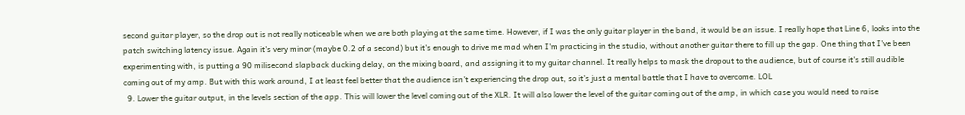second guitar player, so the drop out is not really noticeable when we are both playing at the same time. However, if I was the only guitar player in the band, it would be an issue. I really hope that Line 6, looks into the patch switching latency issue. Again it's very minor (maybe 0.2 of a second) but it's enough to drive me mad when I'm practicing in the studio, without another guitar there to fill up the gap. One thing that I've been experimenting with, is putting a 90 milisecond slapback ducking delay, on the mixing board, and assigning it to my guitar channel. It really helps to mask the dropout to the audience, but of course it's still audible coming out of my amp. But with this work around, I at least feel better that the audience isn't experiencing the drop out, so it's just a mental battle that I have to overcome. LOL
  9. Lower the guitar output, in the levels section of the app. This will lower the level coming out of the XLR. It will also lower the level of the guitar coming out of the amp, in which case you would need to raise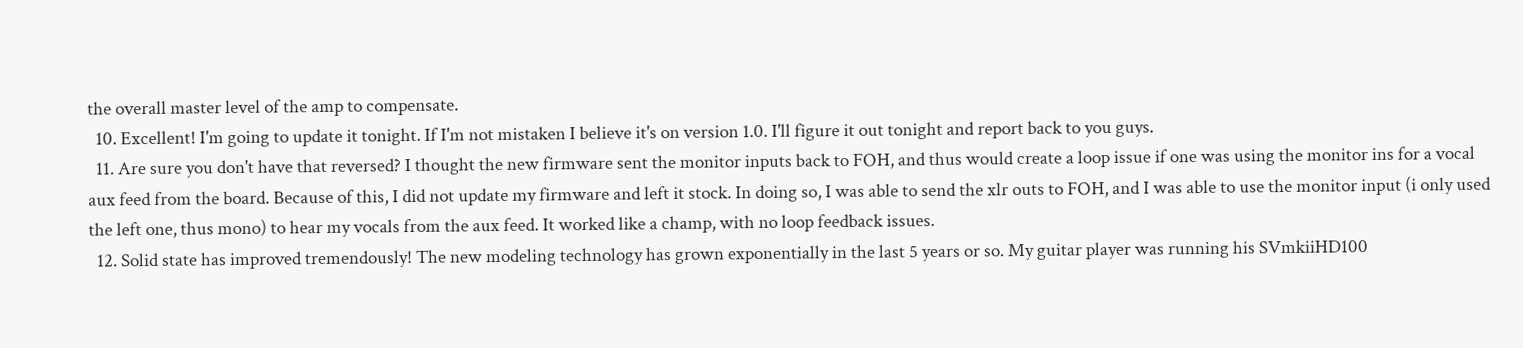the overall master level of the amp to compensate.
  10. Excellent! I'm going to update it tonight. If I'm not mistaken I believe it's on version 1.0. I'll figure it out tonight and report back to you guys.
  11. Are sure you don't have that reversed? I thought the new firmware sent the monitor inputs back to FOH, and thus would create a loop issue if one was using the monitor ins for a vocal aux feed from the board. Because of this, I did not update my firmware and left it stock. In doing so, I was able to send the xlr outs to FOH, and I was able to use the monitor input (i only used the left one, thus mono) to hear my vocals from the aux feed. It worked like a champ, with no loop feedback issues.
  12. Solid state has improved tremendously! The new modeling technology has grown exponentially in the last 5 years or so. My guitar player was running his SVmkiiHD100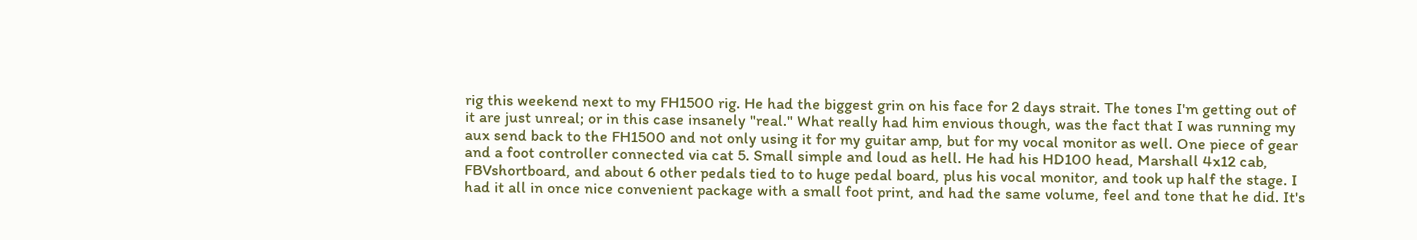rig this weekend next to my FH1500 rig. He had the biggest grin on his face for 2 days strait. The tones I'm getting out of it are just unreal; or in this case insanely "real." What really had him envious though, was the fact that I was running my aux send back to the FH1500 and not only using it for my guitar amp, but for my vocal monitor as well. One piece of gear and a foot controller connected via cat 5. Small simple and loud as hell. He had his HD100 head, Marshall 4x12 cab, FBVshortboard, and about 6 other pedals tied to to huge pedal board, plus his vocal monitor, and took up half the stage. I had it all in once nice convenient package with a small foot print, and had the same volume, feel and tone that he did. It's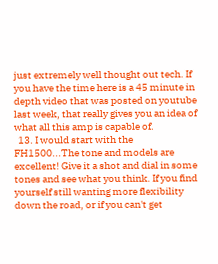just extremely well thought out tech. If you have the time here is a 45 minute in depth video that was posted on youtube last week, that really gives you an idea of what all this amp is capable of.
  13. I would start with the FH1500...The tone and models are excellent! Give it a shot and dial in some tones and see what you think. If you find yourself still wanting more flexibility down the road, or if you can't get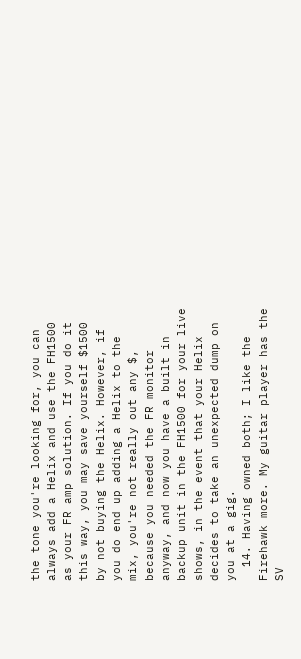the tone you're looking for, you can always add a Helix and use the FH1500 as your FR amp solution. If you do it this way, you may save yourself $1500 by not buying the Helix. However, if you do end up adding a Helix to the mix, you're not really out any $, because you needed the FR monitor anyway, and now you have a built in backup unit in the FH1500 for your live shows, in the event that your Helix decides to take an unexpected dump on you at a gig.
  14. Having owned both; I like the Firehawk more. My guitar player has the SV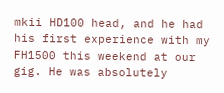mkii HD100 head, and he had his first experience with my FH1500 this weekend at our gig. He was absolutely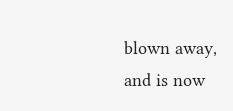blown away, and is now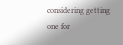considering getting one for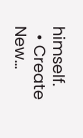himself.
  • Create New...